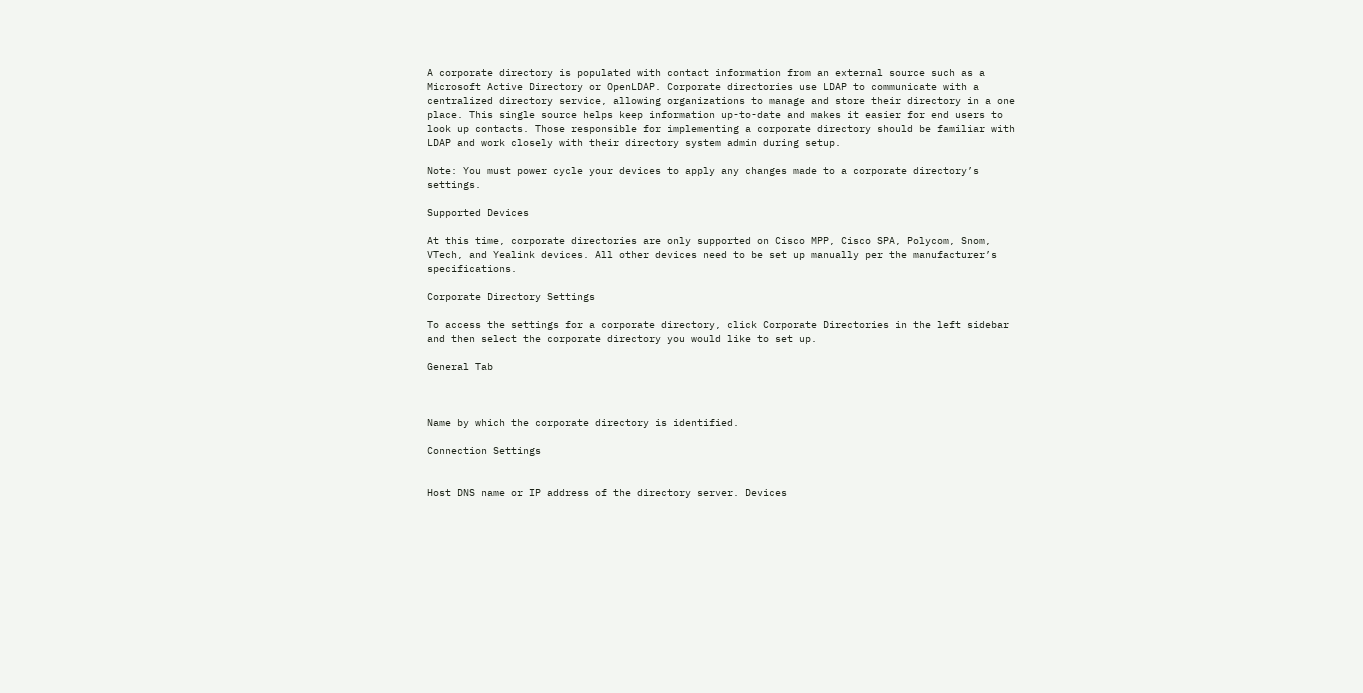A corporate directory is populated with contact information from an external source such as a Microsoft Active Directory or OpenLDAP. Corporate directories use LDAP to communicate with a centralized directory service, allowing organizations to manage and store their directory in a one place. This single source helps keep information up-to-date and makes it easier for end users to look up contacts. Those responsible for implementing a corporate directory should be familiar with LDAP and work closely with their directory system admin during setup.

Note: You must power cycle your devices to apply any changes made to a corporate directory’s settings.

Supported Devices

At this time, corporate directories are only supported on Cisco MPP, Cisco SPA, Polycom, Snom, VTech, and Yealink devices. All other devices need to be set up manually per the manufacturer’s specifications.

Corporate Directory Settings

To access the settings for a corporate directory, click Corporate Directories in the left sidebar and then select the corporate directory you would like to set up.

General Tab



Name by which the corporate directory is identified.

Connection Settings


Host DNS name or IP address of the directory server. Devices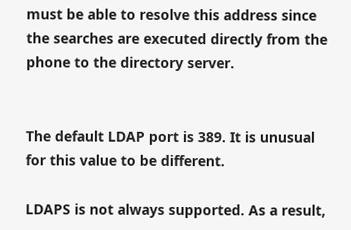must be able to resolve this address since the searches are executed directly from the phone to the directory server.


The default LDAP port is 389. It is unusual for this value to be different.

LDAPS is not always supported. As a result,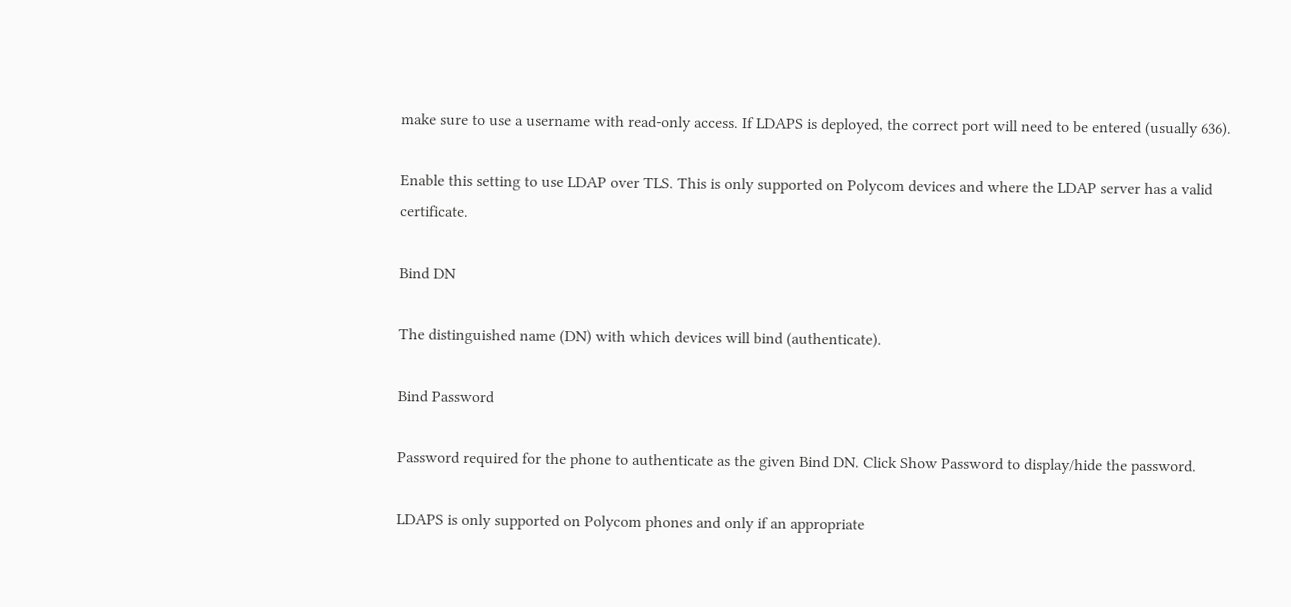make sure to use a username with read-only access. If LDAPS is deployed, the correct port will need to be entered (usually 636).

Enable this setting to use LDAP over TLS. This is only supported on Polycom devices and where the LDAP server has a valid certificate.

Bind DN

The distinguished name (DN) with which devices will bind (authenticate).

Bind Password

Password required for the phone to authenticate as the given Bind DN. Click Show Password to display/hide the password.

LDAPS is only supported on Polycom phones and only if an appropriate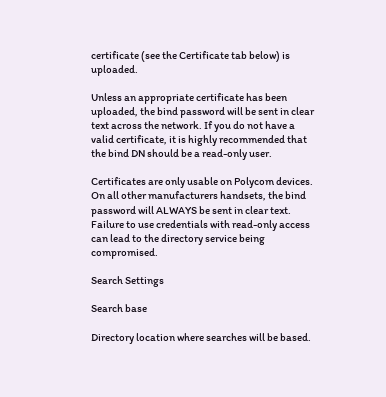certificate (see the Certificate tab below) is uploaded.

Unless an appropriate certificate has been uploaded, the bind password will be sent in clear text across the network. If you do not have a valid certificate, it is highly recommended that the bind DN should be a read-only user.

Certificates are only usable on Polycom devices. On all other manufacturers handsets, the bind password will ALWAYS be sent in clear text. Failure to use credentials with read-only access can lead to the directory service being compromised.

Search Settings

Search base

Directory location where searches will be based.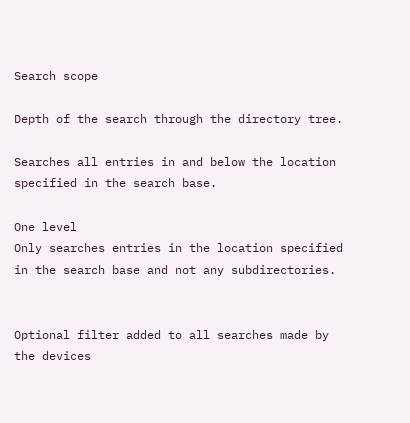Search scope

Depth of the search through the directory tree.

Searches all entries in and below the location specified in the search base.

One level
Only searches entries in the location specified in the search base and not any subdirectories.


Optional filter added to all searches made by the devices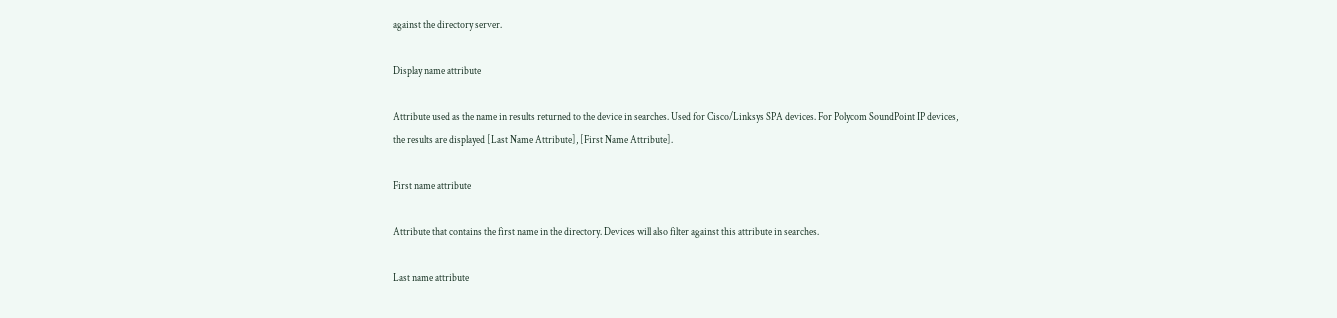against the directory server.

Display name attribute

Attribute used as the name in results returned to the device in searches. Used for Cisco/Linksys SPA devices. For Polycom SoundPoint IP devices, the results are displayed [Last Name Attribute], [First Name Attribute].

First name attribute

Attribute that contains the first name in the directory. Devices will also filter against this attribute in searches.

Last name attribute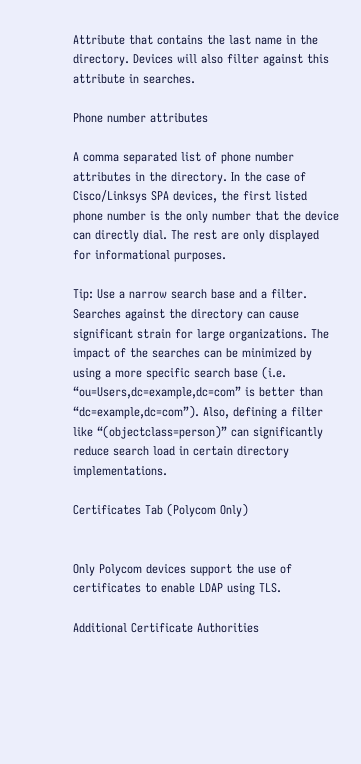Attribute that contains the last name in the directory. Devices will also filter against this attribute in searches.

Phone number attributes

A comma separated list of phone number attributes in the directory. In the case of Cisco/Linksys SPA devices, the first listed phone number is the only number that the device can directly dial. The rest are only displayed for informational purposes.

Tip: Use a narrow search base and a filter. Searches against the directory can cause significant strain for large organizations. The impact of the searches can be minimized by using a more specific search base (i.e. “ou=Users,dc=example,dc=com” is better than “dc=example,dc=com”). Also, defining a filter like “(objectclass=person)” can significantly reduce search load in certain directory implementations.

Certificates Tab (Polycom Only)


Only Polycom devices support the use of certificates to enable LDAP using TLS.

Additional Certificate Authorities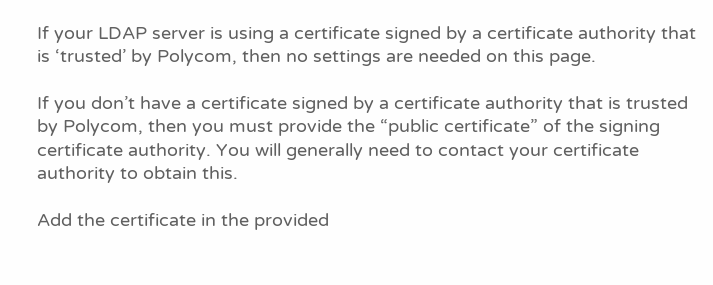If your LDAP server is using a certificate signed by a certificate authority that is ‘trusted’ by Polycom, then no settings are needed on this page.

If you don’t have a certificate signed by a certificate authority that is trusted by Polycom, then you must provide the “public certificate” of the signing certificate authority. You will generally need to contact your certificate authority to obtain this.

Add the certificate in the provided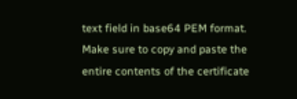text field in base64 PEM format. Make sure to copy and paste the entire contents of the certificate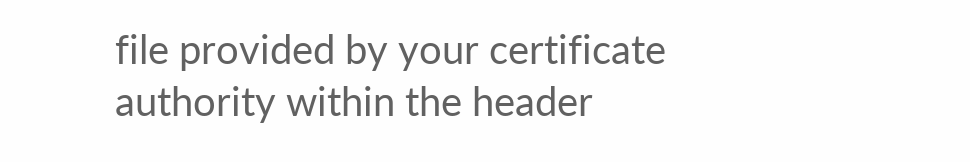file provided by your certificate authority within the header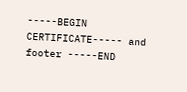-----BEGIN CERTIFICATE----- and footer -----END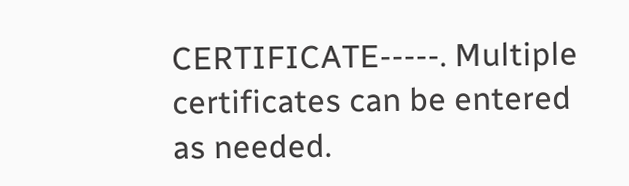CERTIFICATE-----. Multiple certificates can be entered as needed.